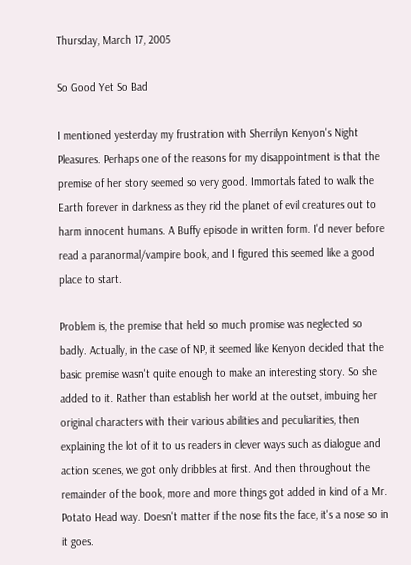Thursday, March 17, 2005

So Good Yet So Bad

I mentioned yesterday my frustration with Sherrilyn Kenyon's Night Pleasures. Perhaps one of the reasons for my disappointment is that the premise of her story seemed so very good. Immortals fated to walk the Earth forever in darkness as they rid the planet of evil creatures out to harm innocent humans. A Buffy episode in written form. I'd never before read a paranormal/vampire book, and I figured this seemed like a good place to start.

Problem is, the premise that held so much promise was neglected so badly. Actually, in the case of NP, it seemed like Kenyon decided that the basic premise wasn't quite enough to make an interesting story. So she added to it. Rather than establish her world at the outset, imbuing her original characters with their various abilities and peculiarities, then explaining the lot of it to us readers in clever ways such as dialogue and action scenes, we got only dribbles at first. And then throughout the remainder of the book, more and more things got added in kind of a Mr. Potato Head way. Doesn't matter if the nose fits the face, it's a nose so in it goes.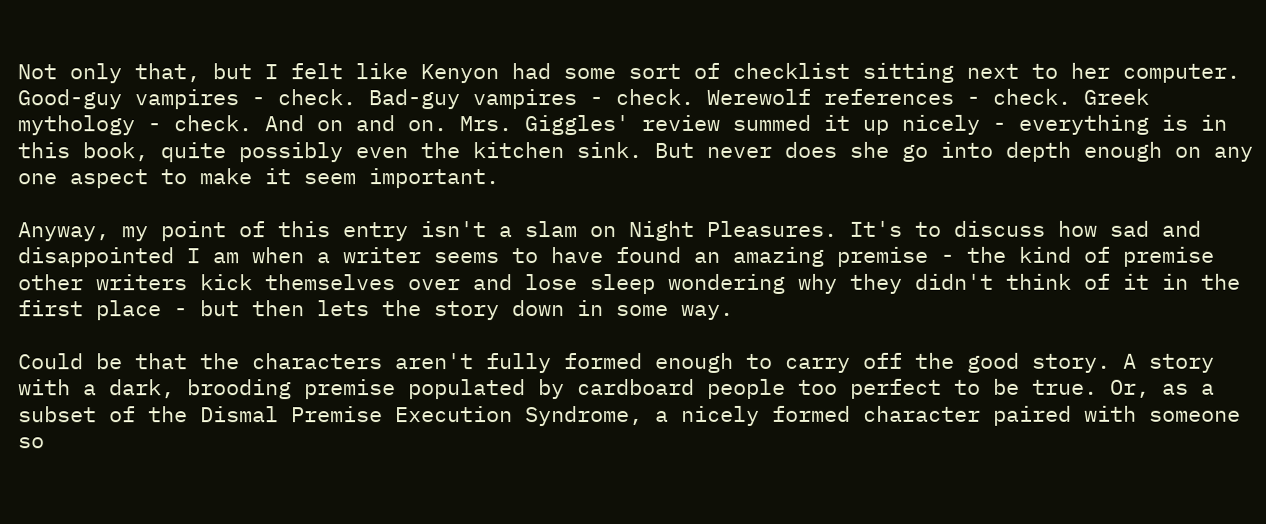Not only that, but I felt like Kenyon had some sort of checklist sitting next to her computer. Good-guy vampires - check. Bad-guy vampires - check. Werewolf references - check. Greek mythology - check. And on and on. Mrs. Giggles' review summed it up nicely - everything is in this book, quite possibly even the kitchen sink. But never does she go into depth enough on any one aspect to make it seem important.

Anyway, my point of this entry isn't a slam on Night Pleasures. It's to discuss how sad and disappointed I am when a writer seems to have found an amazing premise - the kind of premise other writers kick themselves over and lose sleep wondering why they didn't think of it in the first place - but then lets the story down in some way.

Could be that the characters aren't fully formed enough to carry off the good story. A story with a dark, brooding premise populated by cardboard people too perfect to be true. Or, as a subset of the Dismal Premise Execution Syndrome, a nicely formed character paired with someone so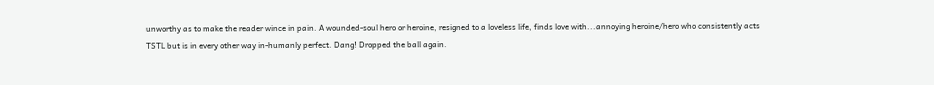unworthy as to make the reader wince in pain. A wounded-soul hero or heroine, resigned to a loveless life, finds love with...annoying heroine/hero who consistently acts TSTL but is in every other way in-humanly perfect. Dang! Dropped the ball again.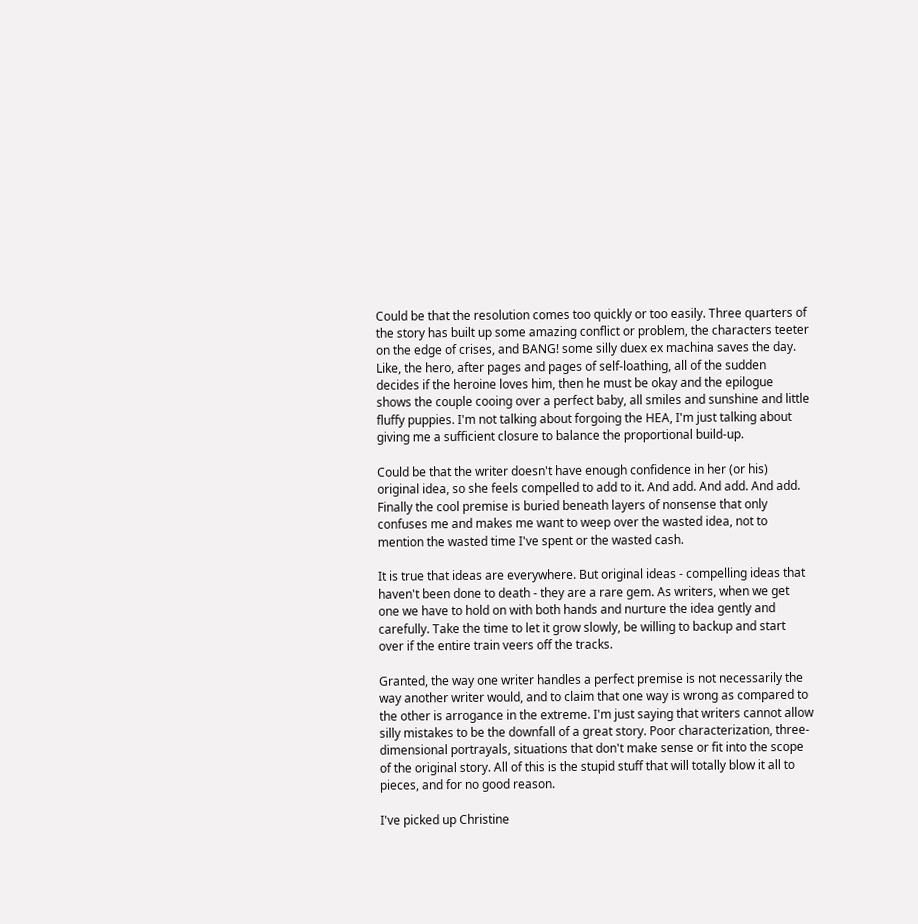Could be that the resolution comes too quickly or too easily. Three quarters of the story has built up some amazing conflict or problem, the characters teeter on the edge of crises, and BANG! some silly duex ex machina saves the day. Like, the hero, after pages and pages of self-loathing, all of the sudden decides if the heroine loves him, then he must be okay and the epilogue shows the couple cooing over a perfect baby, all smiles and sunshine and little fluffy puppies. I'm not talking about forgoing the HEA, I'm just talking about giving me a sufficient closure to balance the proportional build-up.

Could be that the writer doesn't have enough confidence in her (or his) original idea, so she feels compelled to add to it. And add. And add. And add. Finally the cool premise is buried beneath layers of nonsense that only confuses me and makes me want to weep over the wasted idea, not to mention the wasted time I've spent or the wasted cash.

It is true that ideas are everywhere. But original ideas - compelling ideas that haven't been done to death - they are a rare gem. As writers, when we get one we have to hold on with both hands and nurture the idea gently and carefully. Take the time to let it grow slowly, be willing to backup and start over if the entire train veers off the tracks.

Granted, the way one writer handles a perfect premise is not necessarily the way another writer would, and to claim that one way is wrong as compared to the other is arrogance in the extreme. I'm just saying that writers cannot allow silly mistakes to be the downfall of a great story. Poor characterization, three-dimensional portrayals, situations that don't make sense or fit into the scope of the original story. All of this is the stupid stuff that will totally blow it all to pieces, and for no good reason.

I've picked up Christine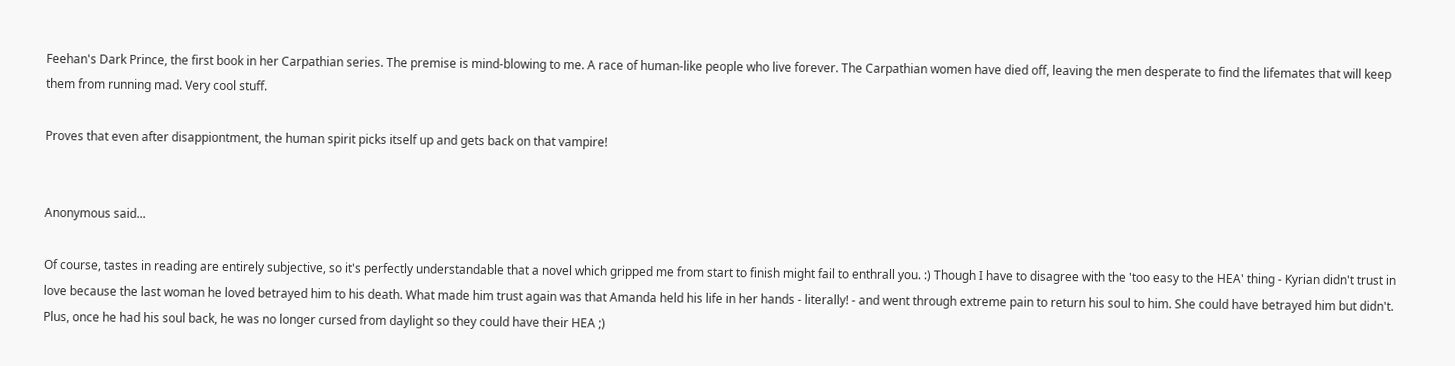Feehan's Dark Prince, the first book in her Carpathian series. The premise is mind-blowing to me. A race of human-like people who live forever. The Carpathian women have died off, leaving the men desperate to find the lifemates that will keep them from running mad. Very cool stuff.

Proves that even after disappiontment, the human spirit picks itself up and gets back on that vampire!


Anonymous said...

Of course, tastes in reading are entirely subjective, so it's perfectly understandable that a novel which gripped me from start to finish might fail to enthrall you. :) Though I have to disagree with the 'too easy to the HEA' thing - Kyrian didn't trust in love because the last woman he loved betrayed him to his death. What made him trust again was that Amanda held his life in her hands - literally! - and went through extreme pain to return his soul to him. She could have betrayed him but didn't. Plus, once he had his soul back, he was no longer cursed from daylight so they could have their HEA ;)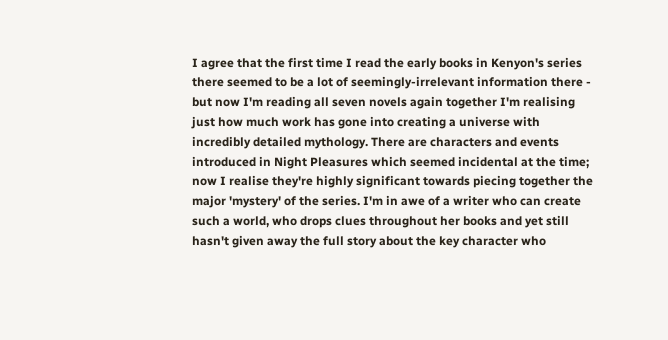I agree that the first time I read the early books in Kenyon's series there seemed to be a lot of seemingly-irrelevant information there - but now I'm reading all seven novels again together I'm realising just how much work has gone into creating a universe with incredibly detailed mythology. There are characters and events introduced in Night Pleasures which seemed incidental at the time; now I realise they're highly significant towards piecing together the major 'mystery' of the series. I'm in awe of a writer who can create such a world, who drops clues throughout her books and yet still hasn't given away the full story about the key character who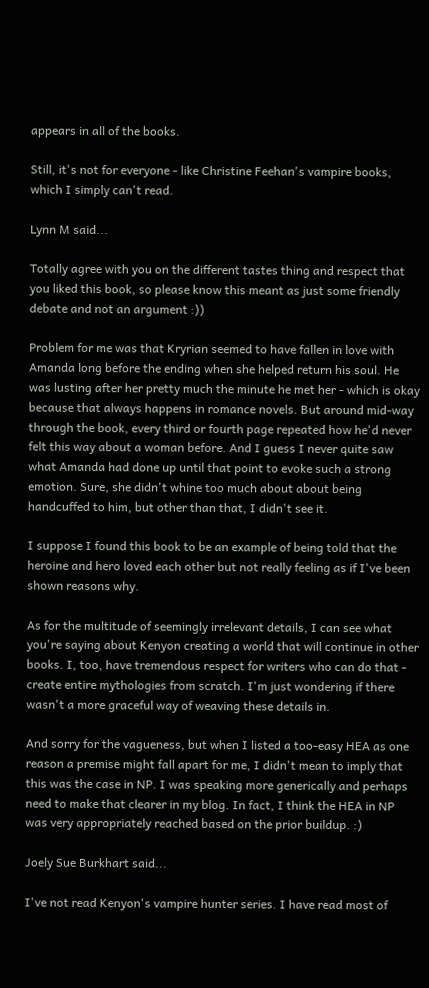appears in all of the books.

Still, it's not for everyone - like Christine Feehan's vampire books, which I simply can't read.

Lynn M said...

Totally agree with you on the different tastes thing and respect that you liked this book, so please know this meant as just some friendly debate and not an argument :))

Problem for me was that Kryrian seemed to have fallen in love with Amanda long before the ending when she helped return his soul. He was lusting after her pretty much the minute he met her - which is okay because that always happens in romance novels. But around mid-way through the book, every third or fourth page repeated how he'd never felt this way about a woman before. And I guess I never quite saw what Amanda had done up until that point to evoke such a strong emotion. Sure, she didn't whine too much about about being handcuffed to him, but other than that, I didn't see it.

I suppose I found this book to be an example of being told that the heroine and hero loved each other but not really feeling as if I've been shown reasons why.

As for the multitude of seemingly irrelevant details, I can see what you're saying about Kenyon creating a world that will continue in other books. I, too, have tremendous respect for writers who can do that - create entire mythologies from scratch. I'm just wondering if there wasn't a more graceful way of weaving these details in.

And sorry for the vagueness, but when I listed a too-easy HEA as one reason a premise might fall apart for me, I didn't mean to imply that this was the case in NP. I was speaking more generically and perhaps need to make that clearer in my blog. In fact, I think the HEA in NP was very appropriately reached based on the prior buildup. :)

Joely Sue Burkhart said...

I've not read Kenyon's vampire hunter series. I have read most of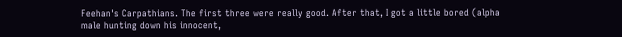Feehan's Carpathians. The first three were really good. After that, I got a little bored (alpha male hunting down his innocent,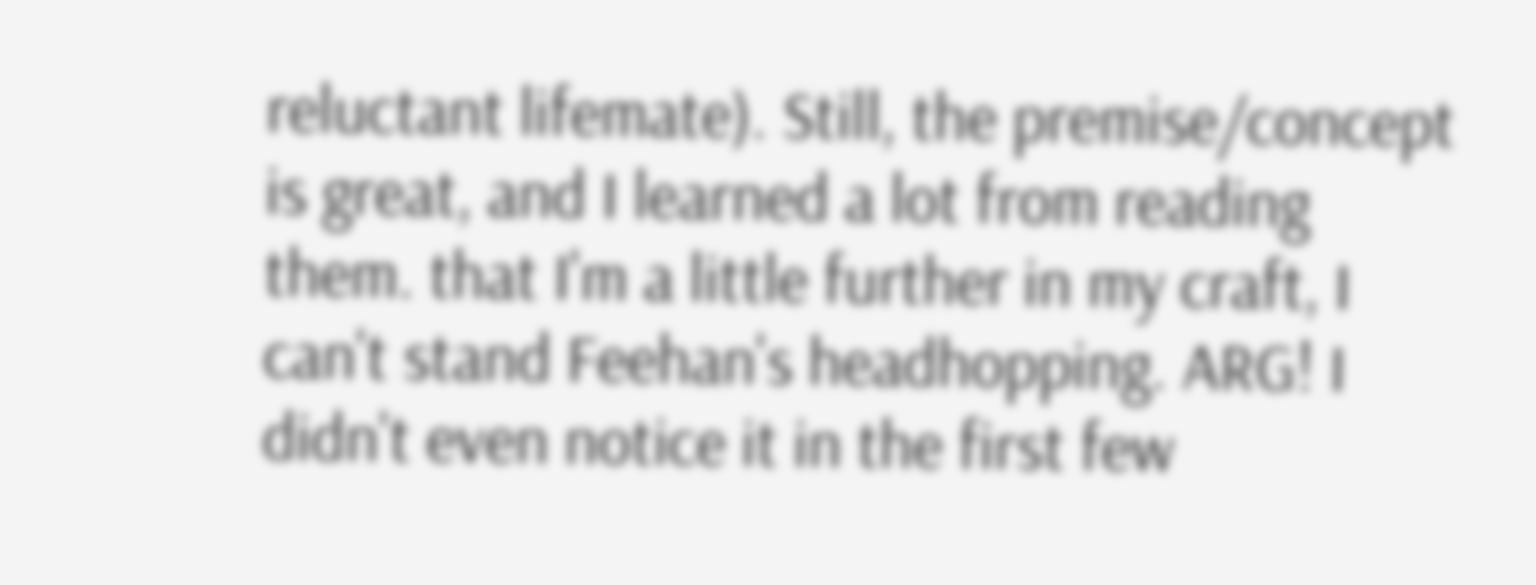reluctant lifemate). Still, the premise/concept is great, and I learned a lot from reading them. that I'm a little further in my craft, I can't stand Feehan's headhopping. ARG! I didn't even notice it in the first few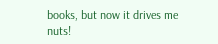books, but now it drives me nuts!